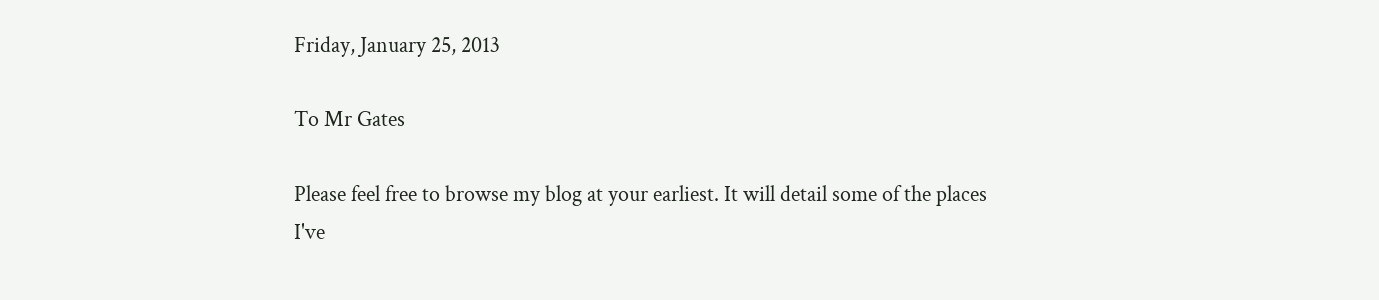Friday, January 25, 2013

To Mr Gates

Please feel free to browse my blog at your earliest. It will detail some of the places I've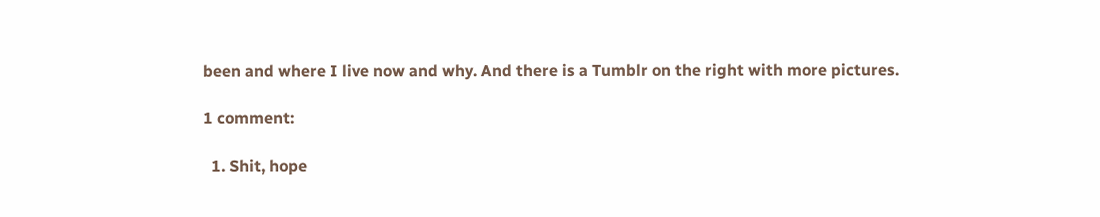been and where I live now and why. And there is a Tumblr on the right with more pictures.

1 comment:

  1. Shit, hope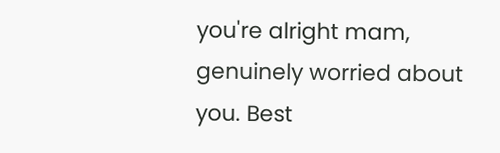you're alright mam, genuinely worried about you. Best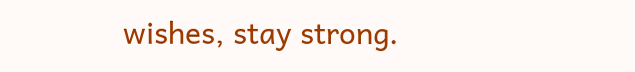wishes, stay strong.